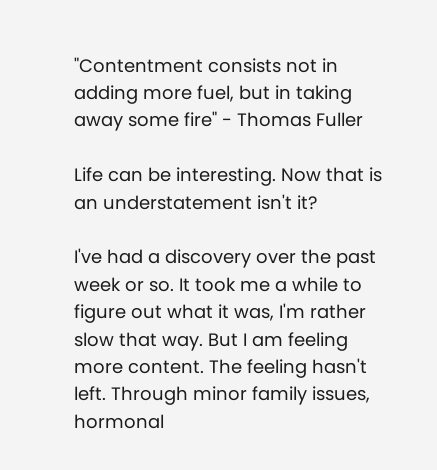"Contentment consists not in adding more fuel, but in taking away some fire" - Thomas Fuller

Life can be interesting. Now that is an understatement isn't it?

I've had a discovery over the past week or so. It took me a while to figure out what it was, I'm rather slow that way. But I am feeling more content. The feeling hasn't left. Through minor family issues, hormonal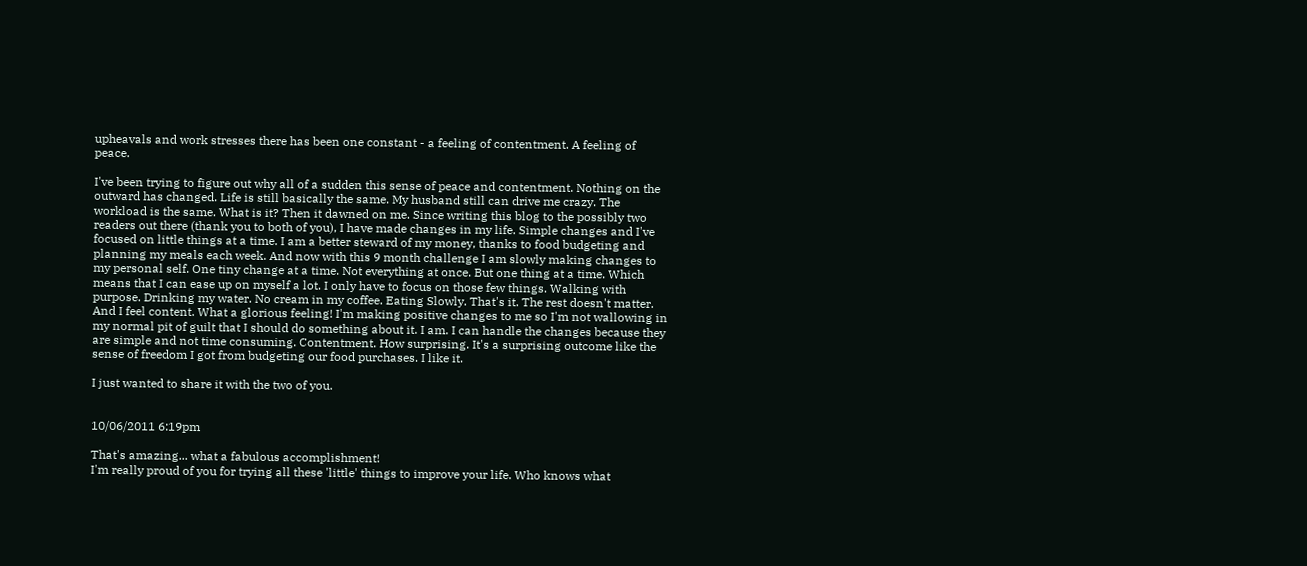upheavals and work stresses there has been one constant - a feeling of contentment. A feeling of peace.

I've been trying to figure out why all of a sudden this sense of peace and contentment. Nothing on the outward has changed. Life is still basically the same. My husband still can drive me crazy. The workload is the same. What is it? Then it dawned on me. Since writing this blog to the possibly two readers out there (thank you to both of you), I have made changes in my life. Simple changes and I've focused on little things at a time. I am a better steward of my money, thanks to food budgeting and planning my meals each week. And now with this 9 month challenge I am slowly making changes to my personal self. One tiny change at a time. Not everything at once. But one thing at a time. Which means that I can ease up on myself a lot. I only have to focus on those few things. Walking with purpose. Drinking my water. No cream in my coffee. Eating Slowly. That's it. The rest doesn't matter. And I feel content. What a glorious feeling! I'm making positive changes to me so I'm not wallowing in my normal pit of guilt that I should do something about it. I am. I can handle the changes because they are simple and not time consuming. Contentment. How surprising. It's a surprising outcome like the sense of freedom I got from budgeting our food purchases. I like it.

I just wanted to share it with the two of you.


10/06/2011 6:19pm

That's amazing... what a fabulous accomplishment!
I'm really proud of you for trying all these 'little' things to improve your life. Who knows what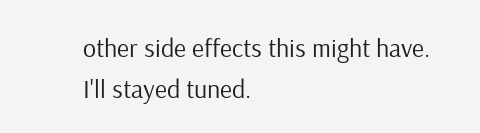other side effects this might have.
I'll stayed tuned.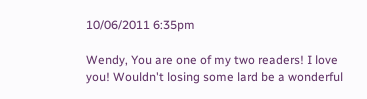10/06/2011 6:35pm

Wendy, You are one of my two readers! I love you! Wouldn't losing some lard be a wonderful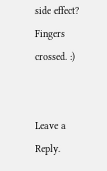side effect? Fingers crossed. :)


Leave a Reply.